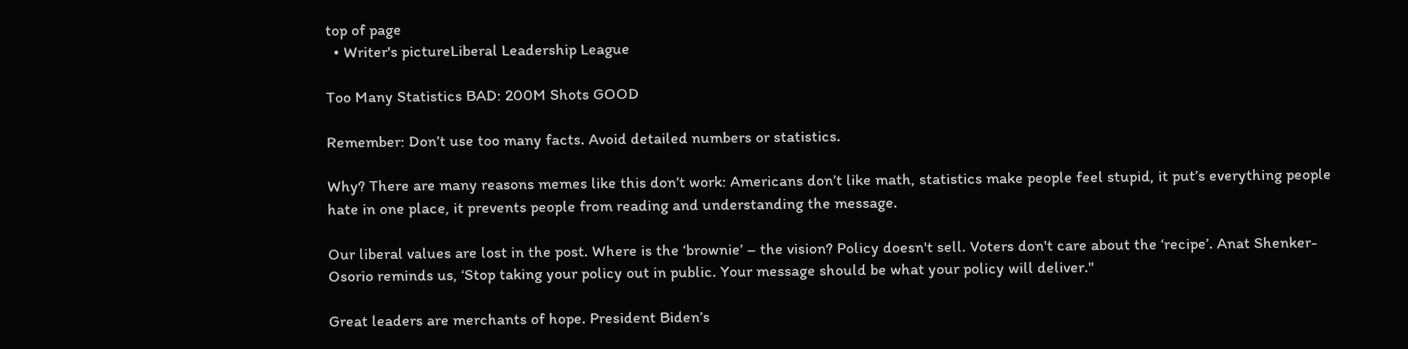top of page
  • Writer's pictureLiberal Leadership League

Too Many Statistics BAD: 200M Shots GOOD

Remember: Don’t use too many facts. Avoid detailed numbers or statistics.

Why? There are many reasons memes like this don’t work: Americans don’t like math, statistics make people feel stupid, it put’s everything people hate in one place, it prevents people from reading and understanding the message.

Our liberal values are lost in the post. Where is the ‘brownie’ – the vision? Policy doesn't sell. Voters don't care about the ‘recipe’. Anat Shenker-Osorio reminds us, ‘Stop taking your policy out in public. Your message should be what your policy will deliver."

Great leaders are merchants of hope. President Biden’s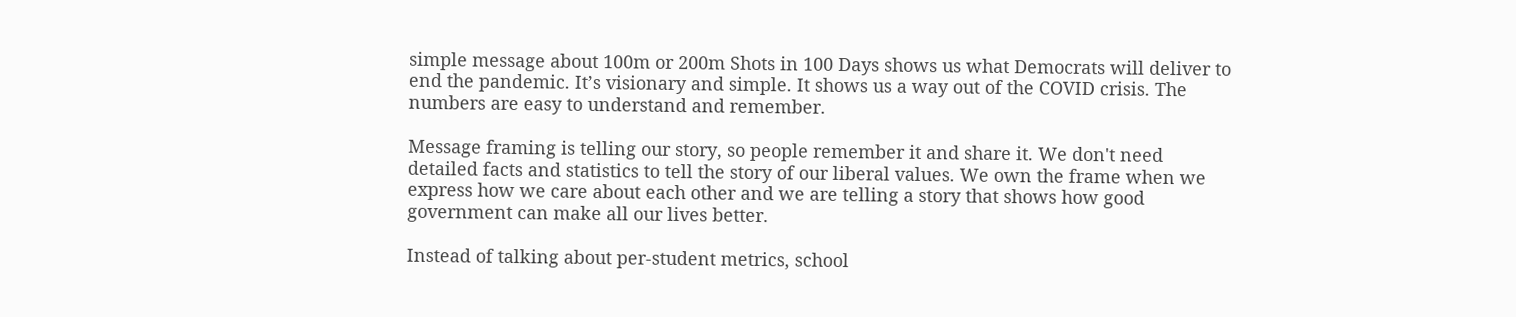simple message about 100m or 200m Shots in 100 Days shows us what Democrats will deliver to end the pandemic. It’s visionary and simple. It shows us a way out of the COVID crisis. The numbers are easy to understand and remember.

Message framing is telling our story, so people remember it and share it. We don't need detailed facts and statistics to tell the story of our liberal values. We own the frame when we express how we care about each other and we are telling a story that shows how good government can make all our lives better.

Instead of talking about per-student metrics, school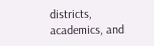districts, academics, and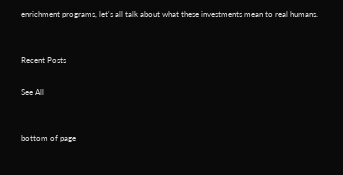enrichment programs, let's all talk about what these investments mean to real humans.


Recent Posts

See All


bottom of page